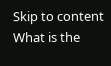Skip to content
What is the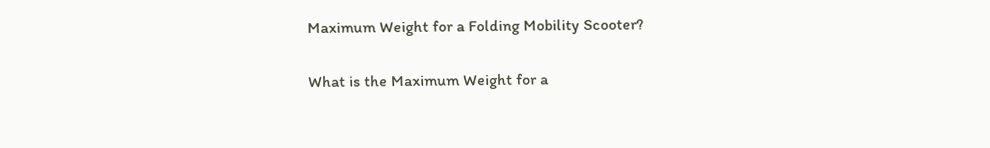Maximum Weight for a Folding Mobility Scooter?

What is the Maximum Weight for a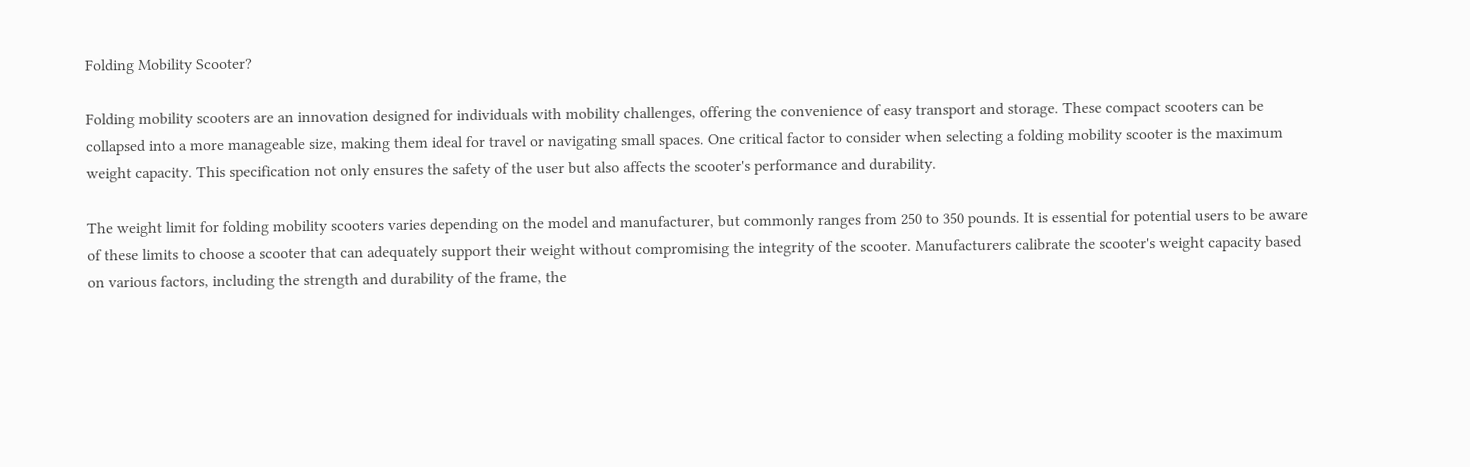Folding Mobility Scooter?

Folding mobility scooters are an innovation designed for individuals with mobility challenges, offering the convenience of easy transport and storage. These compact scooters can be collapsed into a more manageable size, making them ideal for travel or navigating small spaces. One critical factor to consider when selecting a folding mobility scooter is the maximum weight capacity. This specification not only ensures the safety of the user but also affects the scooter's performance and durability.

The weight limit for folding mobility scooters varies depending on the model and manufacturer, but commonly ranges from 250 to 350 pounds. It is essential for potential users to be aware of these limits to choose a scooter that can adequately support their weight without compromising the integrity of the scooter. Manufacturers calibrate the scooter's weight capacity based on various factors, including the strength and durability of the frame, the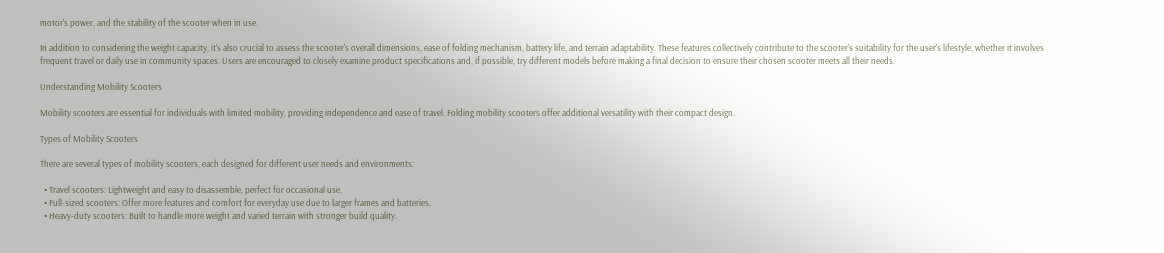motor's power, and the stability of the scooter when in use.

In addition to considering the weight capacity, it's also crucial to assess the scooter's overall dimensions, ease of folding mechanism, battery life, and terrain adaptability. These features collectively contribute to the scooter’s suitability for the user's lifestyle, whether it involves frequent travel or daily use in community spaces. Users are encouraged to closely examine product specifications and, if possible, try different models before making a final decision to ensure their chosen scooter meets all their needs.

Understanding Mobility Scooters

Mobility scooters are essential for individuals with limited mobility, providing independence and ease of travel. Folding mobility scooters offer additional versatility with their compact design.

Types of Mobility Scooters

There are several types of mobility scooters, each designed for different user needs and environments:

  • Travel scooters: Lightweight and easy to disassemble, perfect for occasional use.
  • Full-sized scooters: Offer more features and comfort for everyday use due to larger frames and batteries.
  • Heavy-duty scooters: Built to handle more weight and varied terrain with stronger build quality.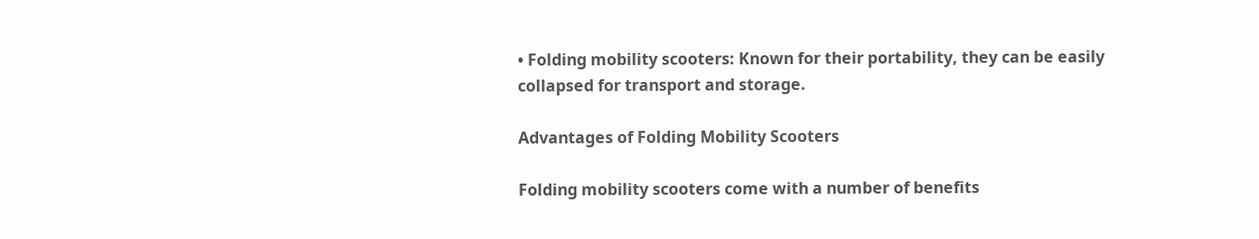• Folding mobility scooters: Known for their portability, they can be easily collapsed for transport and storage.

Advantages of Folding Mobility Scooters

Folding mobility scooters come with a number of benefits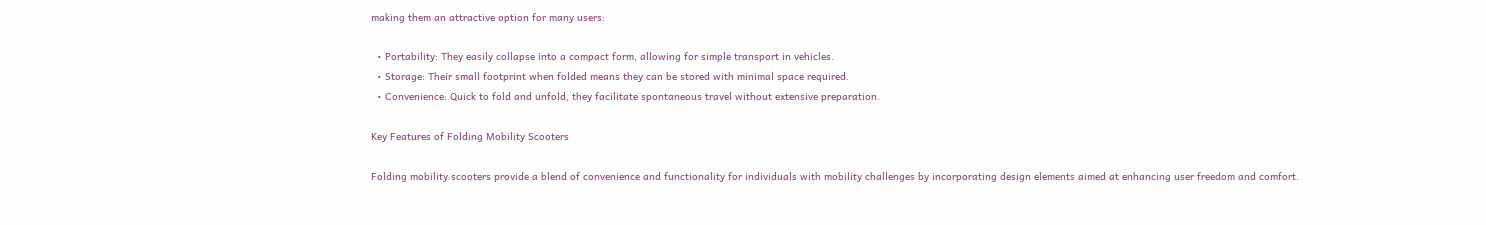making them an attractive option for many users:

  • Portability: They easily collapse into a compact form, allowing for simple transport in vehicles.
  • Storage: Their small footprint when folded means they can be stored with minimal space required.
  • Convenience: Quick to fold and unfold, they facilitate spontaneous travel without extensive preparation.

Key Features of Folding Mobility Scooters

Folding mobility scooters provide a blend of convenience and functionality for individuals with mobility challenges by incorporating design elements aimed at enhancing user freedom and comfort.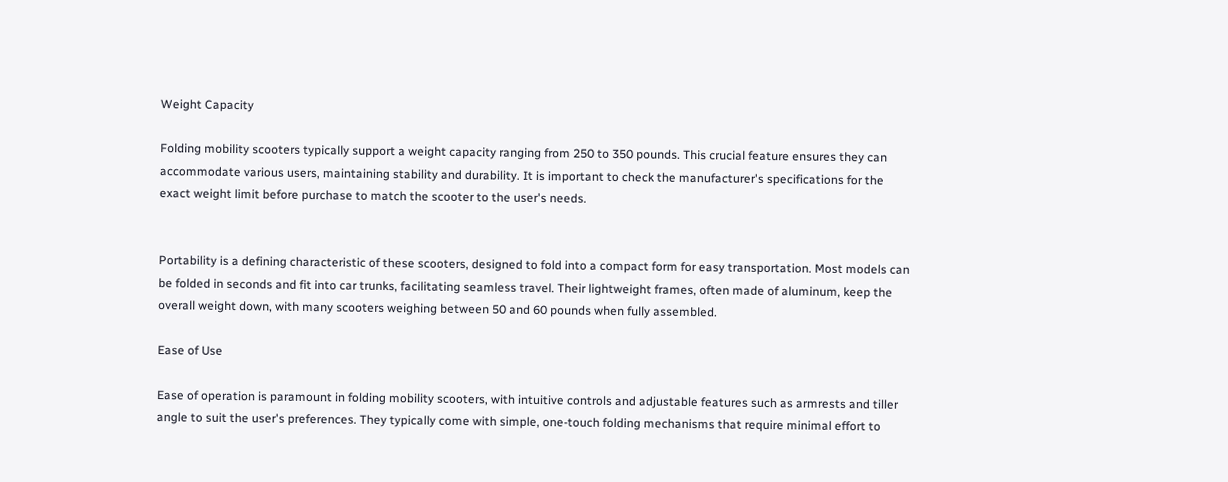Weight Capacity

Folding mobility scooters typically support a weight capacity ranging from 250 to 350 pounds. This crucial feature ensures they can accommodate various users, maintaining stability and durability. It is important to check the manufacturer's specifications for the exact weight limit before purchase to match the scooter to the user's needs.


Portability is a defining characteristic of these scooters, designed to fold into a compact form for easy transportation. Most models can be folded in seconds and fit into car trunks, facilitating seamless travel. Their lightweight frames, often made of aluminum, keep the overall weight down, with many scooters weighing between 50 and 60 pounds when fully assembled.

Ease of Use

Ease of operation is paramount in folding mobility scooters, with intuitive controls and adjustable features such as armrests and tiller angle to suit the user's preferences. They typically come with simple, one-touch folding mechanisms that require minimal effort to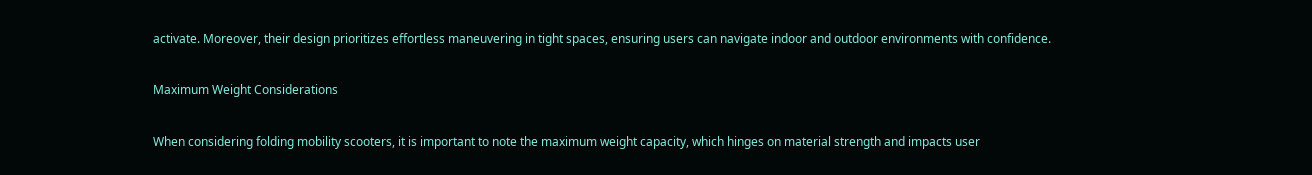activate. Moreover, their design prioritizes effortless maneuvering in tight spaces, ensuring users can navigate indoor and outdoor environments with confidence.

Maximum Weight Considerations

When considering folding mobility scooters, it is important to note the maximum weight capacity, which hinges on material strength and impacts user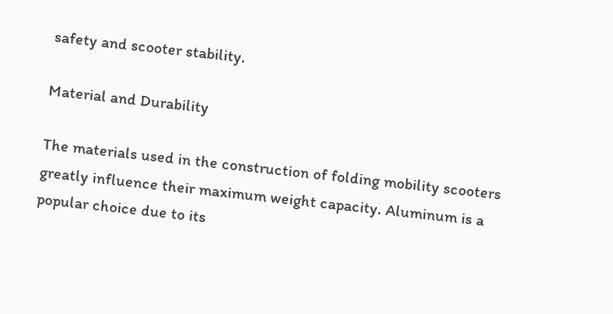safety and scooter stability.

Material and Durability

The materials used in the construction of folding mobility scooters greatly influence their maximum weight capacity. Aluminum is a popular choice due to its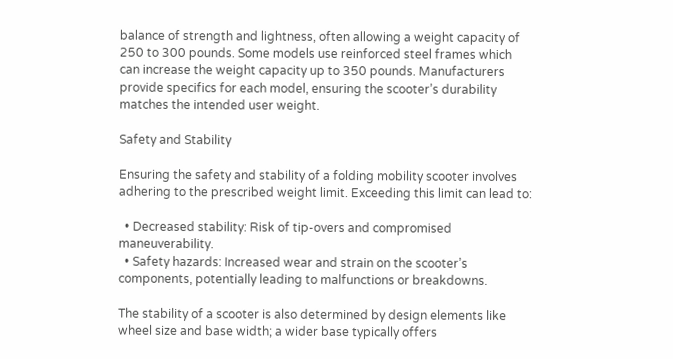balance of strength and lightness, often allowing a weight capacity of 250 to 300 pounds. Some models use reinforced steel frames which can increase the weight capacity up to 350 pounds. Manufacturers provide specifics for each model, ensuring the scooter’s durability matches the intended user weight.

Safety and Stability

Ensuring the safety and stability of a folding mobility scooter involves adhering to the prescribed weight limit. Exceeding this limit can lead to:

  • Decreased stability: Risk of tip-overs and compromised maneuverability.
  • Safety hazards: Increased wear and strain on the scooter’s components, potentially leading to malfunctions or breakdowns.

The stability of a scooter is also determined by design elements like wheel size and base width; a wider base typically offers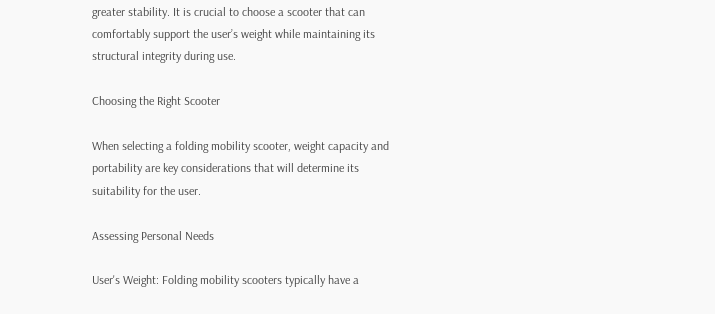greater stability. It is crucial to choose a scooter that can comfortably support the user’s weight while maintaining its structural integrity during use.

Choosing the Right Scooter

When selecting a folding mobility scooter, weight capacity and portability are key considerations that will determine its suitability for the user.

Assessing Personal Needs

User's Weight: Folding mobility scooters typically have a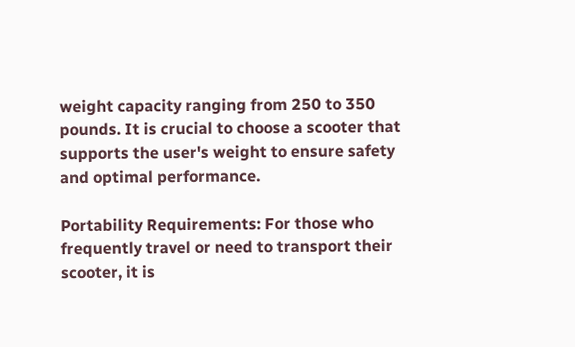weight capacity ranging from 250 to 350 pounds. It is crucial to choose a scooter that supports the user's weight to ensure safety and optimal performance.

Portability Requirements: For those who frequently travel or need to transport their scooter, it is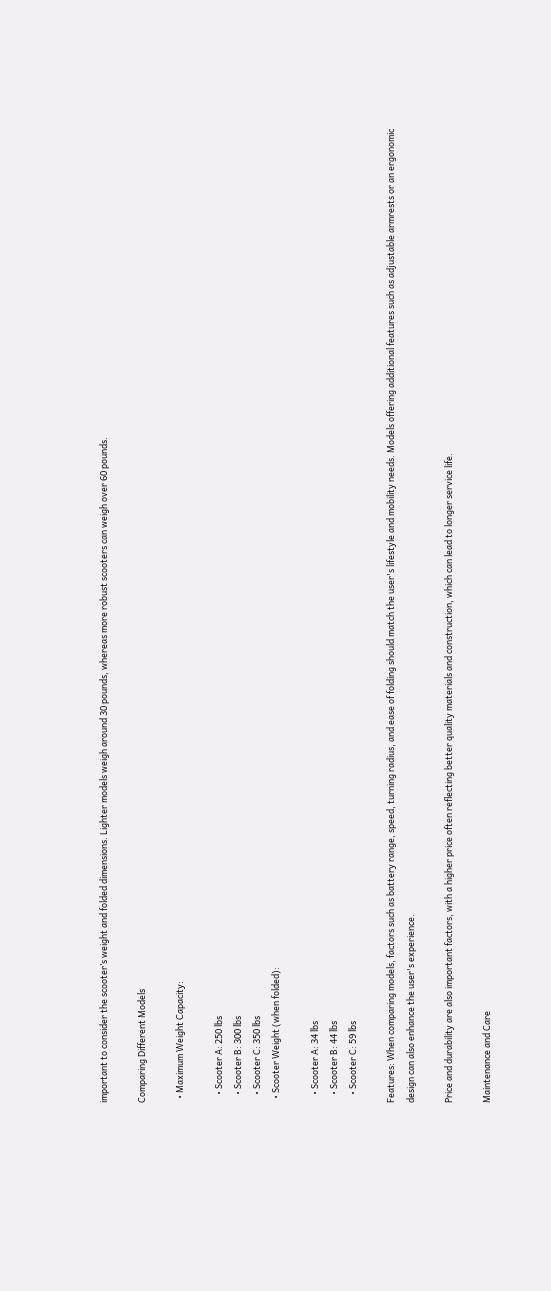important to consider the scooter’s weight and folded dimensions. Lighter models weigh around 30 pounds, whereas more robust scooters can weigh over 60 pounds.

Comparing Different Models

  • Maximum Weight Capacity:

    • Scooter A: 250 lbs
    • Scooter B: 300 lbs
    • Scooter C: 350 lbs
  • Scooter Weight (when folded):

    • Scooter A: 34 lbs
    • Scooter B: 44 lbs
    • Scooter C: 59 lbs

Features: When comparing models, factors such as battery range, speed, turning radius, and ease of folding should match the user's lifestyle and mobility needs. Models offering additional features such as adjustable armrests or an ergonomic design can also enhance the user's experience.

Price and durability are also important factors, with a higher price often reflecting better quality materials and construction, which can lead to longer service life.

Maintenance and Care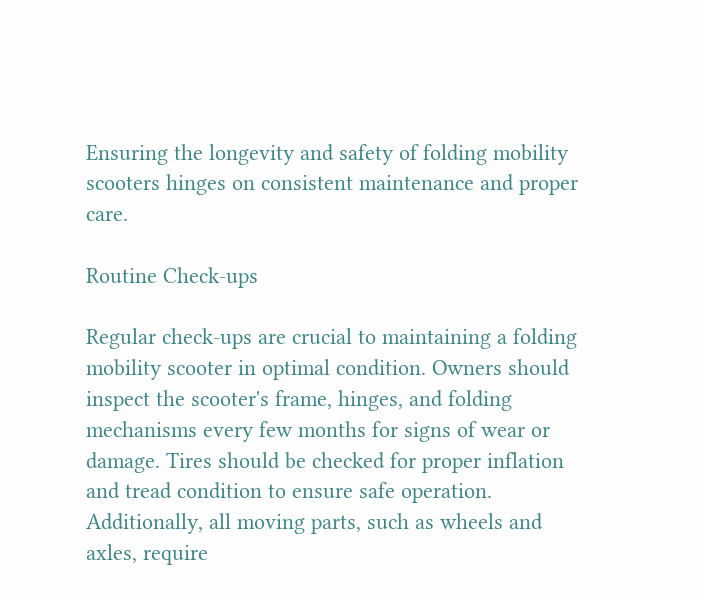Ensuring the longevity and safety of folding mobility scooters hinges on consistent maintenance and proper care.

Routine Check-ups

Regular check-ups are crucial to maintaining a folding mobility scooter in optimal condition. Owners should inspect the scooter's frame, hinges, and folding mechanisms every few months for signs of wear or damage. Tires should be checked for proper inflation and tread condition to ensure safe operation. Additionally, all moving parts, such as wheels and axles, require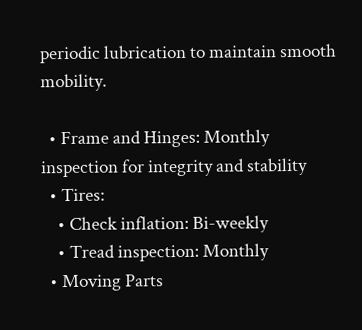periodic lubrication to maintain smooth mobility.

  • Frame and Hinges: Monthly inspection for integrity and stability
  • Tires:
    • Check inflation: Bi-weekly
    • Tread inspection: Monthly
  • Moving Parts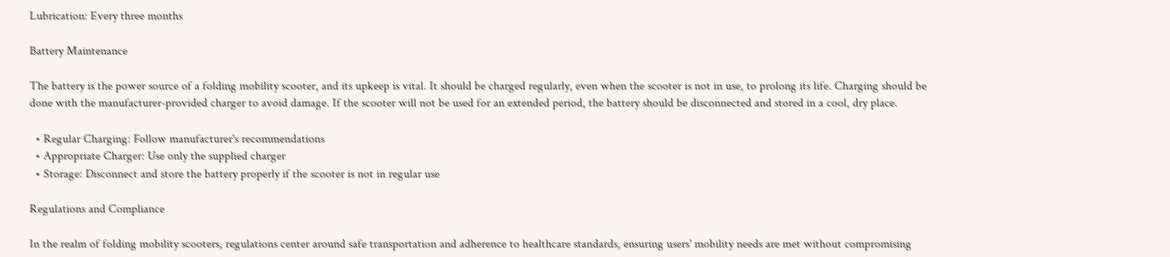Lubrication: Every three months

Battery Maintenance

The battery is the power source of a folding mobility scooter, and its upkeep is vital. It should be charged regularly, even when the scooter is not in use, to prolong its life. Charging should be done with the manufacturer-provided charger to avoid damage. If the scooter will not be used for an extended period, the battery should be disconnected and stored in a cool, dry place.

  • Regular Charging: Follow manufacturer's recommendations
  • Appropriate Charger: Use only the supplied charger
  • Storage: Disconnect and store the battery properly if the scooter is not in regular use

Regulations and Compliance

In the realm of folding mobility scooters, regulations center around safe transportation and adherence to healthcare standards, ensuring users' mobility needs are met without compromising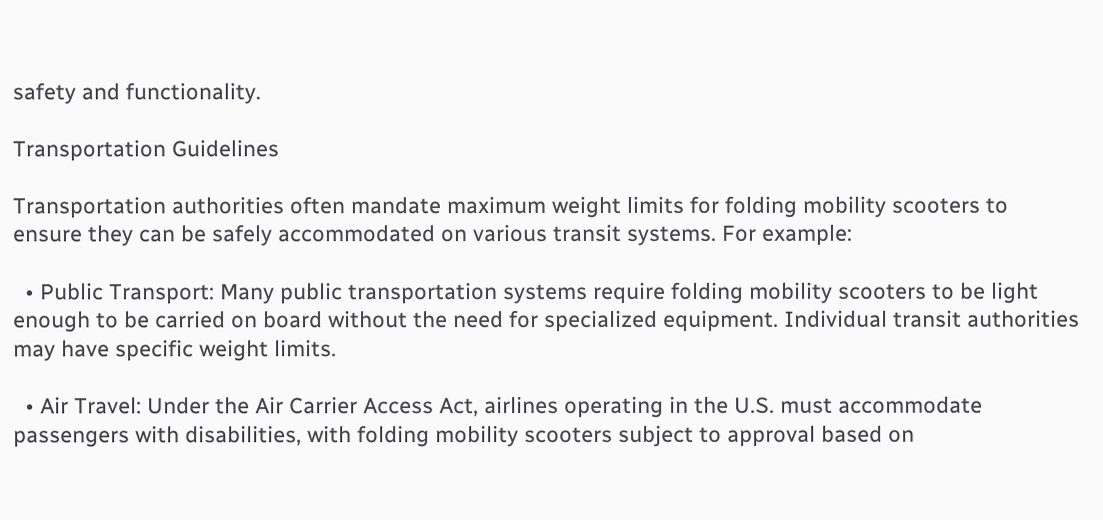safety and functionality.

Transportation Guidelines

Transportation authorities often mandate maximum weight limits for folding mobility scooters to ensure they can be safely accommodated on various transit systems. For example:

  • Public Transport: Many public transportation systems require folding mobility scooters to be light enough to be carried on board without the need for specialized equipment. Individual transit authorities may have specific weight limits.

  • Air Travel: Under the Air Carrier Access Act, airlines operating in the U.S. must accommodate passengers with disabilities, with folding mobility scooters subject to approval based on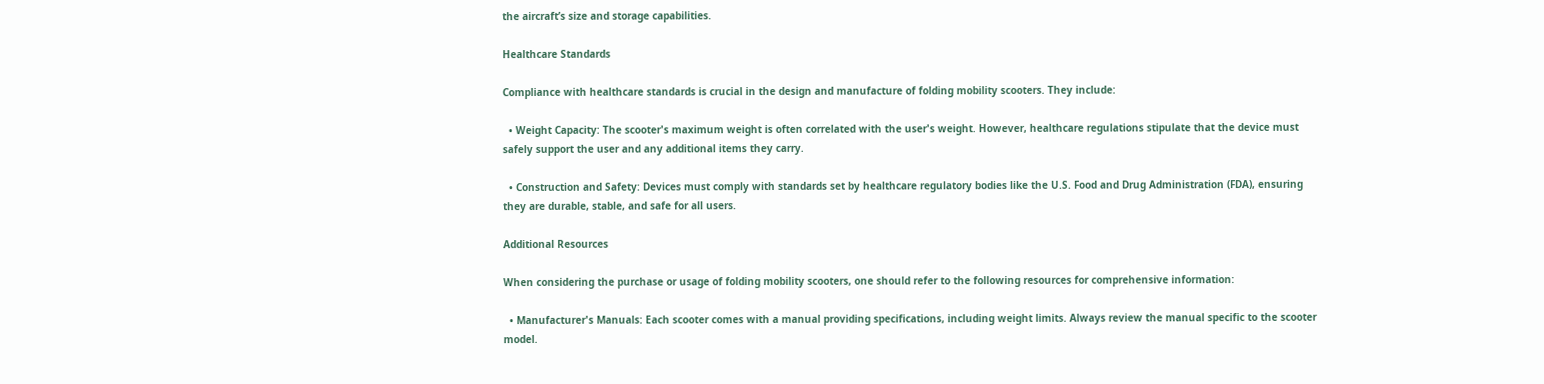the aircraft’s size and storage capabilities.

Healthcare Standards

Compliance with healthcare standards is crucial in the design and manufacture of folding mobility scooters. They include:

  • Weight Capacity: The scooter's maximum weight is often correlated with the user's weight. However, healthcare regulations stipulate that the device must safely support the user and any additional items they carry.

  • Construction and Safety: Devices must comply with standards set by healthcare regulatory bodies like the U.S. Food and Drug Administration (FDA), ensuring they are durable, stable, and safe for all users.

Additional Resources

When considering the purchase or usage of folding mobility scooters, one should refer to the following resources for comprehensive information:

  • Manufacturer's Manuals: Each scooter comes with a manual providing specifications, including weight limits. Always review the manual specific to the scooter model.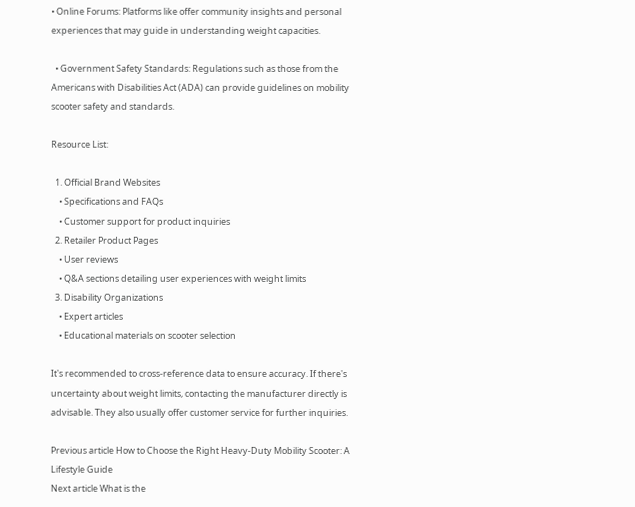• Online Forums: Platforms like offer community insights and personal experiences that may guide in understanding weight capacities.

  • Government Safety Standards: Regulations such as those from the Americans with Disabilities Act (ADA) can provide guidelines on mobility scooter safety and standards.

Resource List:

  1. Official Brand Websites
    • Specifications and FAQs
    • Customer support for product inquiries
  2. Retailer Product Pages
    • User reviews
    • Q&A sections detailing user experiences with weight limits
  3. Disability Organizations
    • Expert articles
    • Educational materials on scooter selection

It's recommended to cross-reference data to ensure accuracy. If there's uncertainty about weight limits, contacting the manufacturer directly is advisable. They also usually offer customer service for further inquiries.

Previous article How to Choose the Right Heavy-Duty Mobility Scooter: A Lifestyle Guide
Next article What is the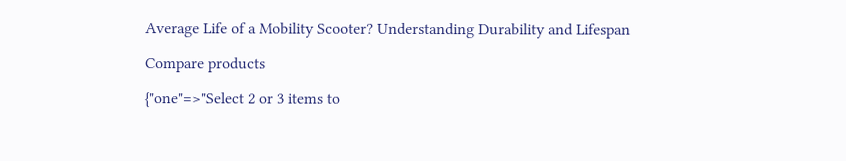Average Life of a Mobility Scooter? Understanding Durability and Lifespan

Compare products

{"one"=>"Select 2 or 3 items to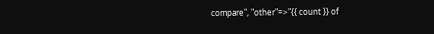compare", "other"=>"{{ count }} of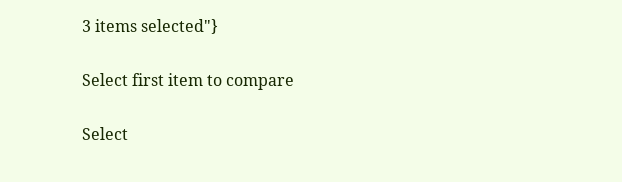3 items selected"}

Select first item to compare

Select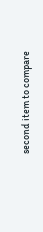second item to compare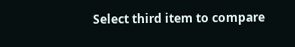Select third item to compare